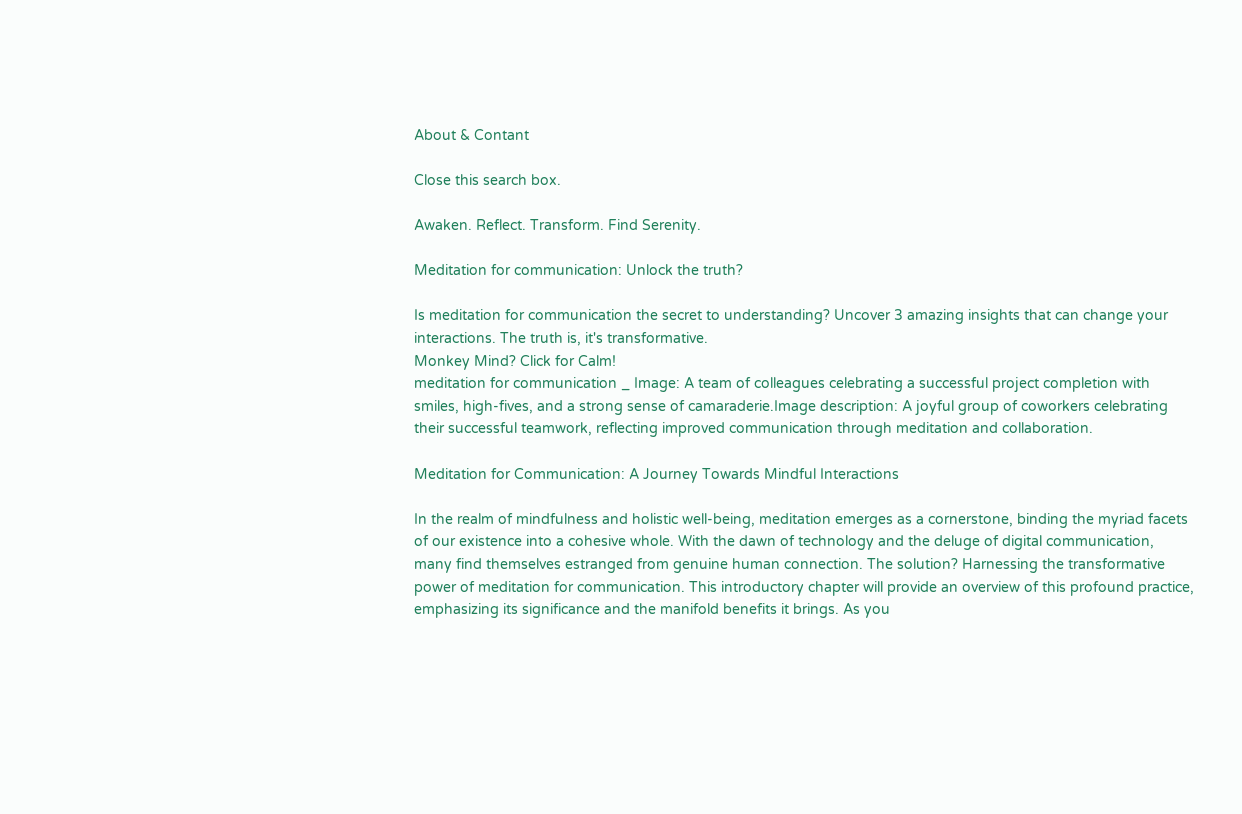About & Contant

Close this search box.

Awaken. Reflect. Transform. Find Serenity.

Meditation for communication: Unlock the truth?

Is meditation for communication the secret to understanding? Uncover 3 amazing insights that can change your interactions. The truth is, it's transformative.
Monkey Mind? Click for Calm!
meditation for communication _ Image: A team of colleagues celebrating a successful project completion with smiles, high-fives, and a strong sense of camaraderie.Image description: A joyful group of coworkers celebrating their successful teamwork, reflecting improved communication through meditation and collaboration.

Meditation for Communication: A Journey Towards Mindful Interactions

In the realm of mindfulness and holistic well-being, meditation emerges as a cornerstone, binding the myriad facets of our existence into a cohesive whole. With the dawn of technology and the deluge of digital communication, many find themselves estranged from genuine human connection. The solution? Harnessing the transformative power of meditation for communication. This introductory chapter will provide an overview of this profound practice, emphasizing its significance and the manifold benefits it brings. As you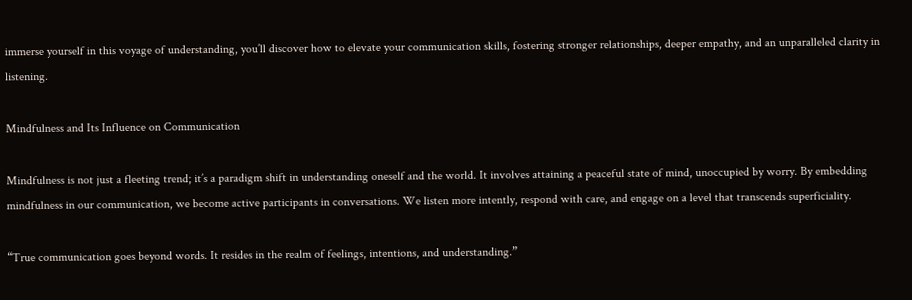immerse yourself in this voyage of understanding, you’ll discover how to elevate your communication skills, fostering stronger relationships, deeper empathy, and an unparalleled clarity in listening.

Mindfulness and Its Influence on Communication

Mindfulness is not just a fleeting trend; it’s a paradigm shift in understanding oneself and the world. It involves attaining a peaceful state of mind, unoccupied by worry. By embedding mindfulness in our communication, we become active participants in conversations. We listen more intently, respond with care, and engage on a level that transcends superficiality.

“True communication goes beyond words. It resides in the realm of feelings, intentions, and understanding.”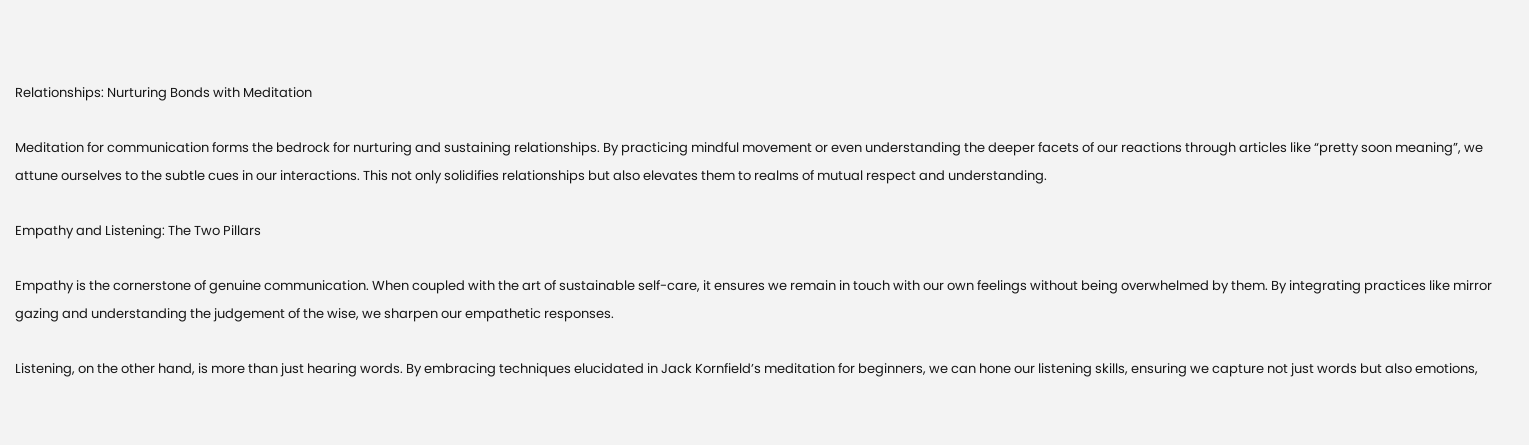Relationships: Nurturing Bonds with Meditation

Meditation for communication forms the bedrock for nurturing and sustaining relationships. By practicing mindful movement or even understanding the deeper facets of our reactions through articles like “pretty soon meaning”, we attune ourselves to the subtle cues in our interactions. This not only solidifies relationships but also elevates them to realms of mutual respect and understanding.

Empathy and Listening: The Two Pillars

Empathy is the cornerstone of genuine communication. When coupled with the art of sustainable self-care, it ensures we remain in touch with our own feelings without being overwhelmed by them. By integrating practices like mirror gazing and understanding the judgement of the wise, we sharpen our empathetic responses.

Listening, on the other hand, is more than just hearing words. By embracing techniques elucidated in Jack Kornfield’s meditation for beginners, we can hone our listening skills, ensuring we capture not just words but also emotions,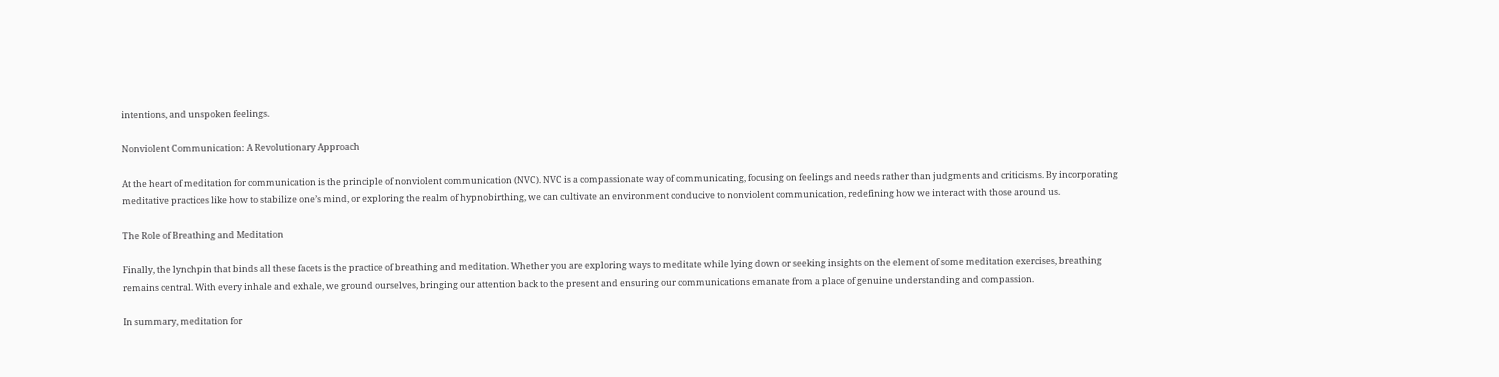intentions, and unspoken feelings.

Nonviolent Communication: A Revolutionary Approach

At the heart of meditation for communication is the principle of nonviolent communication (NVC). NVC is a compassionate way of communicating, focusing on feelings and needs rather than judgments and criticisms. By incorporating meditative practices like how to stabilize one’s mind, or exploring the realm of hypnobirthing, we can cultivate an environment conducive to nonviolent communication, redefining how we interact with those around us.

The Role of Breathing and Meditation

Finally, the lynchpin that binds all these facets is the practice of breathing and meditation. Whether you are exploring ways to meditate while lying down or seeking insights on the element of some meditation exercises, breathing remains central. With every inhale and exhale, we ground ourselves, bringing our attention back to the present and ensuring our communications emanate from a place of genuine understanding and compassion.

In summary, meditation for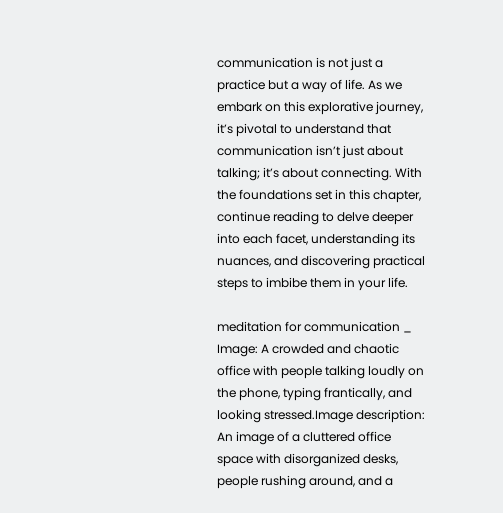communication is not just a practice but a way of life. As we embark on this explorative journey, it’s pivotal to understand that communication isn’t just about talking; it’s about connecting. With the foundations set in this chapter, continue reading to delve deeper into each facet, understanding its nuances, and discovering practical steps to imbibe them in your life.

meditation for communication _ Image: A crowded and chaotic office with people talking loudly on the phone, typing frantically, and looking stressed.Image description: An image of a cluttered office space with disorganized desks, people rushing around, and a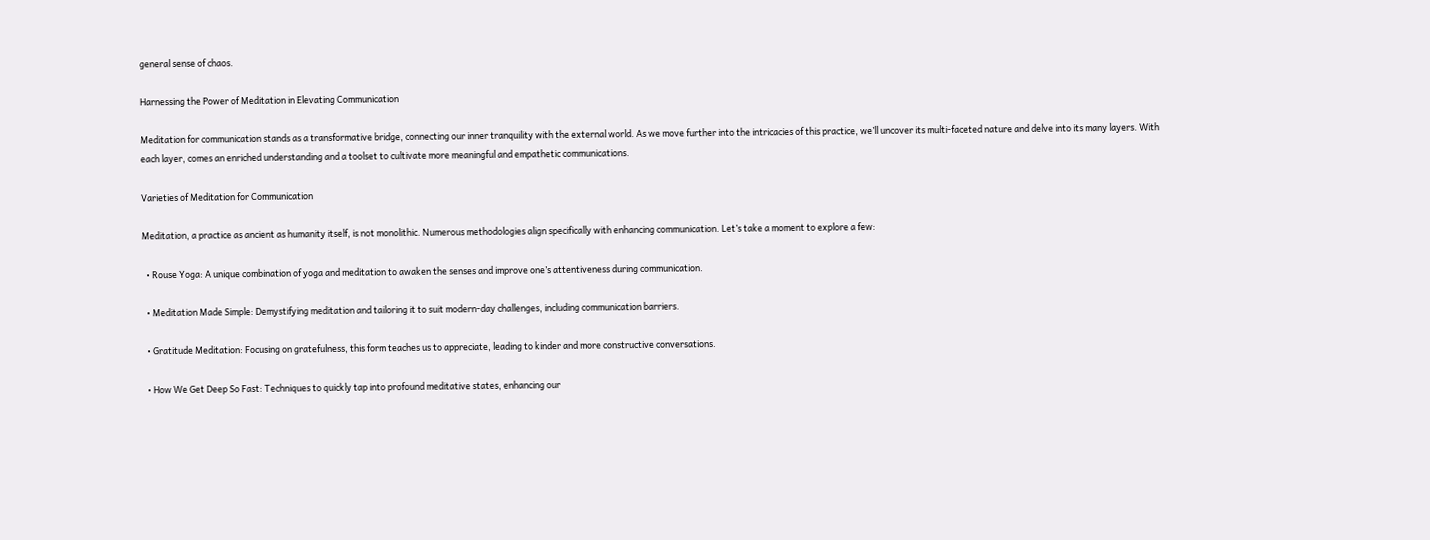general sense of chaos.

Harnessing the Power of Meditation in Elevating Communication

Meditation for communication stands as a transformative bridge, connecting our inner tranquility with the external world. As we move further into the intricacies of this practice, we’ll uncover its multi-faceted nature and delve into its many layers. With each layer, comes an enriched understanding and a toolset to cultivate more meaningful and empathetic communications.

Varieties of Meditation for Communication

Meditation, a practice as ancient as humanity itself, is not monolithic. Numerous methodologies align specifically with enhancing communication. Let’s take a moment to explore a few:

  • Rouse Yoga: A unique combination of yoga and meditation to awaken the senses and improve one’s attentiveness during communication.

  • Meditation Made Simple: Demystifying meditation and tailoring it to suit modern-day challenges, including communication barriers.

  • Gratitude Meditation: Focusing on gratefulness, this form teaches us to appreciate, leading to kinder and more constructive conversations.

  • How We Get Deep So Fast: Techniques to quickly tap into profound meditative states, enhancing our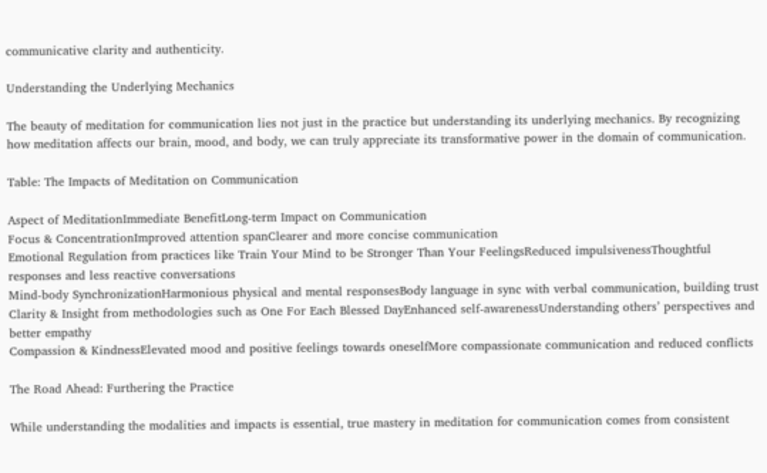communicative clarity and authenticity.

Understanding the Underlying Mechanics

The beauty of meditation for communication lies not just in the practice but understanding its underlying mechanics. By recognizing how meditation affects our brain, mood, and body, we can truly appreciate its transformative power in the domain of communication.

Table: The Impacts of Meditation on Communication

Aspect of MeditationImmediate BenefitLong-term Impact on Communication
Focus & ConcentrationImproved attention spanClearer and more concise communication
Emotional Regulation from practices like Train Your Mind to be Stronger Than Your FeelingsReduced impulsivenessThoughtful responses and less reactive conversations
Mind-body SynchronizationHarmonious physical and mental responsesBody language in sync with verbal communication, building trust
Clarity & Insight from methodologies such as One For Each Blessed DayEnhanced self-awarenessUnderstanding others’ perspectives and better empathy
Compassion & KindnessElevated mood and positive feelings towards oneselfMore compassionate communication and reduced conflicts

The Road Ahead: Furthering the Practice

While understanding the modalities and impacts is essential, true mastery in meditation for communication comes from consistent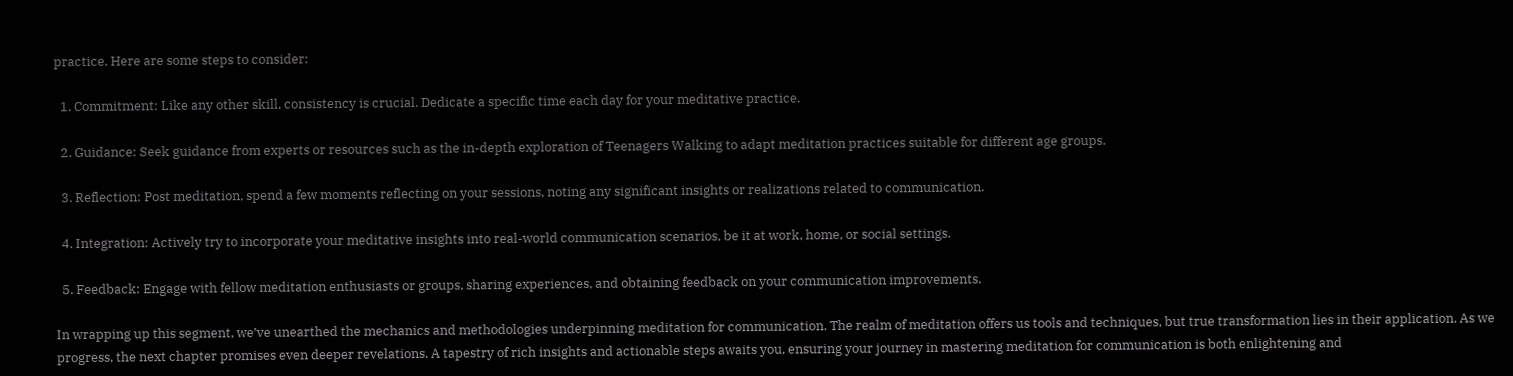practice. Here are some steps to consider:

  1. Commitment: Like any other skill, consistency is crucial. Dedicate a specific time each day for your meditative practice.

  2. Guidance: Seek guidance from experts or resources such as the in-depth exploration of Teenagers Walking to adapt meditation practices suitable for different age groups.

  3. Reflection: Post meditation, spend a few moments reflecting on your sessions, noting any significant insights or realizations related to communication.

  4. Integration: Actively try to incorporate your meditative insights into real-world communication scenarios, be it at work, home, or social settings.

  5. Feedback: Engage with fellow meditation enthusiasts or groups, sharing experiences, and obtaining feedback on your communication improvements.

In wrapping up this segment, we’ve unearthed the mechanics and methodologies underpinning meditation for communication. The realm of meditation offers us tools and techniques, but true transformation lies in their application. As we progress, the next chapter promises even deeper revelations. A tapestry of rich insights and actionable steps awaits you, ensuring your journey in mastering meditation for communication is both enlightening and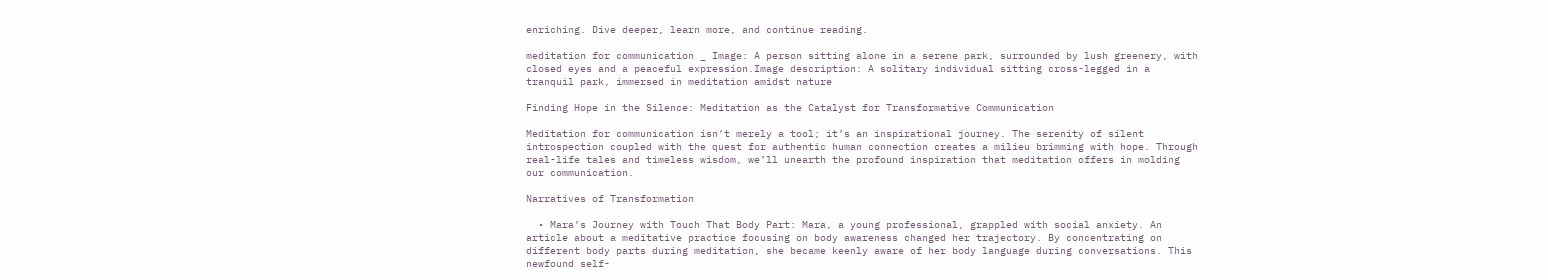enriching. Dive deeper, learn more, and continue reading.

meditation for communication _ Image: A person sitting alone in a serene park, surrounded by lush greenery, with closed eyes and a peaceful expression.Image description: A solitary individual sitting cross-legged in a tranquil park, immersed in meditation amidst nature

Finding Hope in the Silence: Meditation as the Catalyst for Transformative Communication

Meditation for communication isn’t merely a tool; it’s an inspirational journey. The serenity of silent introspection coupled with the quest for authentic human connection creates a milieu brimming with hope. Through real-life tales and timeless wisdom, we’ll unearth the profound inspiration that meditation offers in molding our communication.

Narratives of Transformation

  • Mara’s Journey with Touch That Body Part: Mara, a young professional, grappled with social anxiety. An article about a meditative practice focusing on body awareness changed her trajectory. By concentrating on different body parts during meditation, she became keenly aware of her body language during conversations. This newfound self-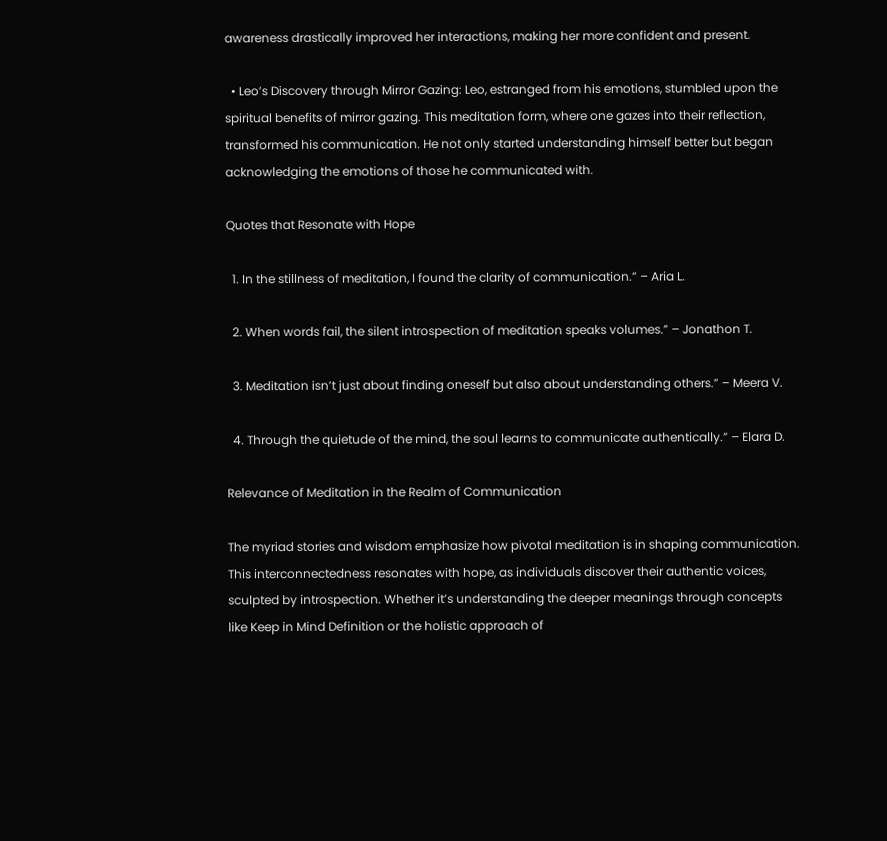awareness drastically improved her interactions, making her more confident and present.

  • Leo’s Discovery through Mirror Gazing: Leo, estranged from his emotions, stumbled upon the spiritual benefits of mirror gazing. This meditation form, where one gazes into their reflection, transformed his communication. He not only started understanding himself better but began acknowledging the emotions of those he communicated with.

Quotes that Resonate with Hope

  1. In the stillness of meditation, I found the clarity of communication.” – Aria L.

  2. When words fail, the silent introspection of meditation speaks volumes.” – Jonathon T.

  3. Meditation isn’t just about finding oneself but also about understanding others.” – Meera V.

  4. Through the quietude of the mind, the soul learns to communicate authentically.” – Elara D.

Relevance of Meditation in the Realm of Communication

The myriad stories and wisdom emphasize how pivotal meditation is in shaping communication. This interconnectedness resonates with hope, as individuals discover their authentic voices, sculpted by introspection. Whether it’s understanding the deeper meanings through concepts like Keep in Mind Definition or the holistic approach of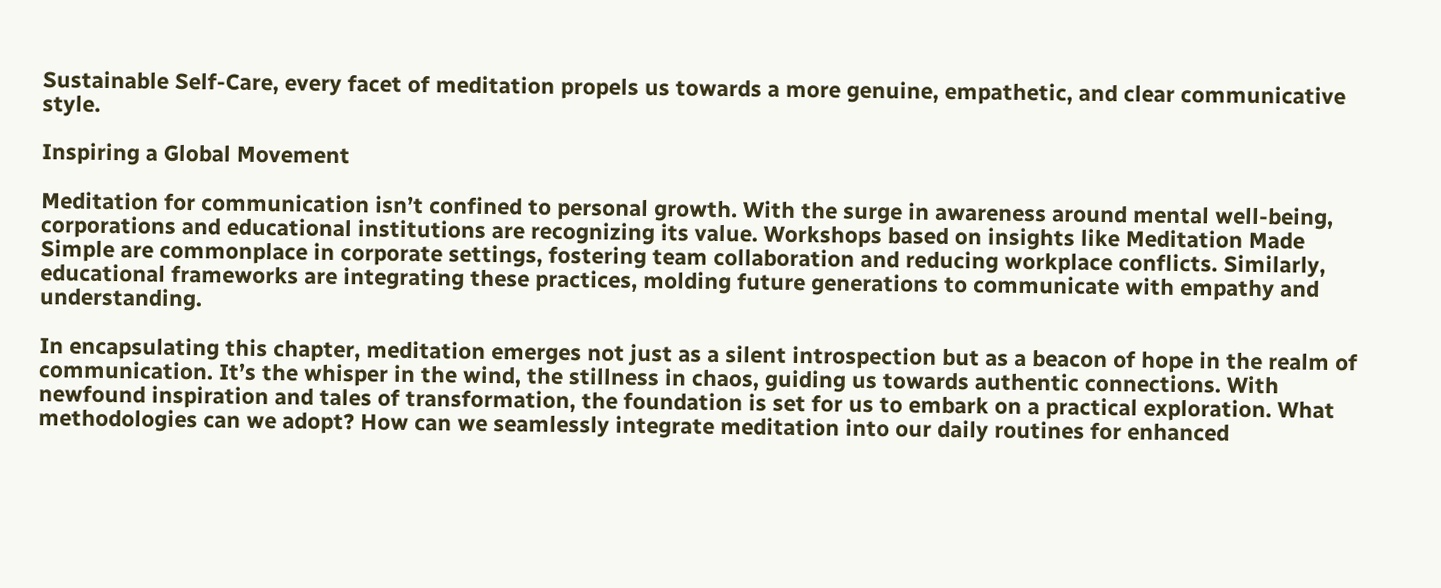Sustainable Self-Care, every facet of meditation propels us towards a more genuine, empathetic, and clear communicative style.

Inspiring a Global Movement

Meditation for communication isn’t confined to personal growth. With the surge in awareness around mental well-being, corporations and educational institutions are recognizing its value. Workshops based on insights like Meditation Made Simple are commonplace in corporate settings, fostering team collaboration and reducing workplace conflicts. Similarly, educational frameworks are integrating these practices, molding future generations to communicate with empathy and understanding.

In encapsulating this chapter, meditation emerges not just as a silent introspection but as a beacon of hope in the realm of communication. It’s the whisper in the wind, the stillness in chaos, guiding us towards authentic connections. With newfound inspiration and tales of transformation, the foundation is set for us to embark on a practical exploration. What methodologies can we adopt? How can we seamlessly integrate meditation into our daily routines for enhanced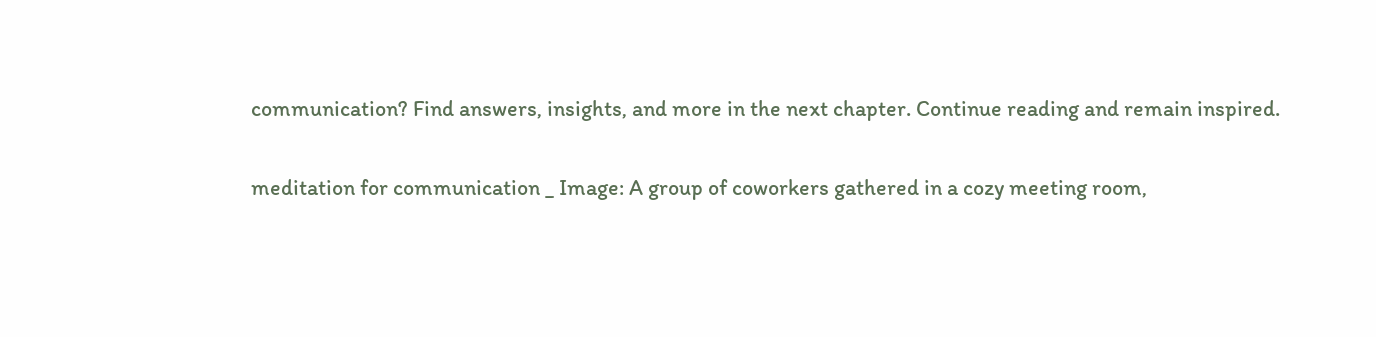communication? Find answers, insights, and more in the next chapter. Continue reading and remain inspired.

meditation for communication _ Image: A group of coworkers gathered in a cozy meeting room,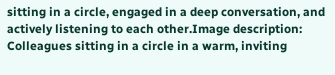sitting in a circle, engaged in a deep conversation, and actively listening to each other.Image description: Colleagues sitting in a circle in a warm, inviting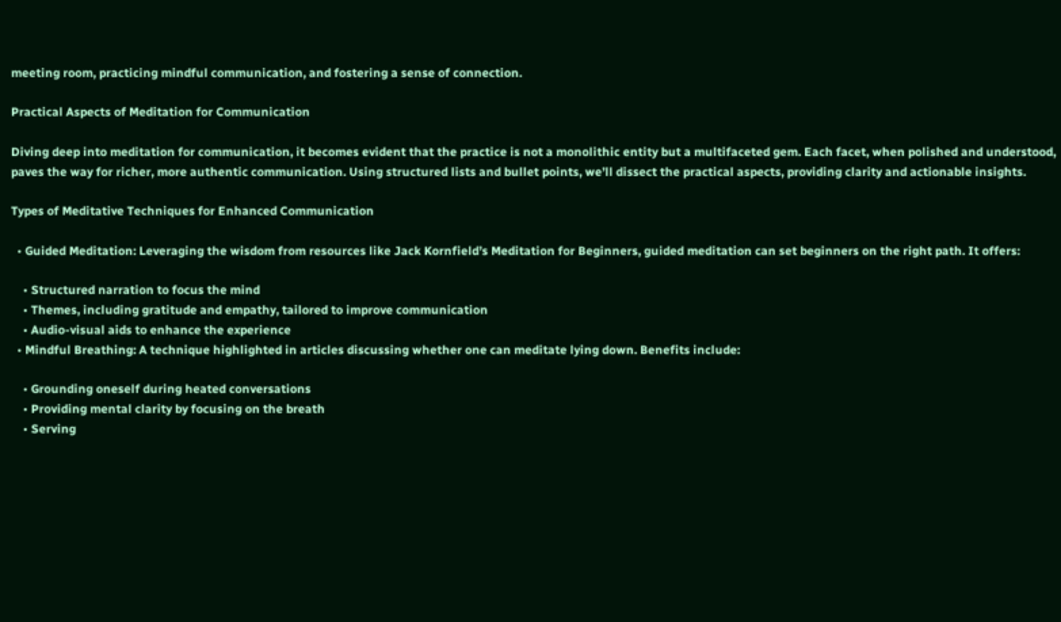meeting room, practicing mindful communication, and fostering a sense of connection.

Practical Aspects of Meditation for Communication

Diving deep into meditation for communication, it becomes evident that the practice is not a monolithic entity but a multifaceted gem. Each facet, when polished and understood, paves the way for richer, more authentic communication. Using structured lists and bullet points, we’ll dissect the practical aspects, providing clarity and actionable insights.

Types of Meditative Techniques for Enhanced Communication

  • Guided Meditation: Leveraging the wisdom from resources like Jack Kornfield’s Meditation for Beginners, guided meditation can set beginners on the right path. It offers:

    • Structured narration to focus the mind
    • Themes, including gratitude and empathy, tailored to improve communication
    • Audio-visual aids to enhance the experience
  • Mindful Breathing: A technique highlighted in articles discussing whether one can meditate lying down. Benefits include:

    • Grounding oneself during heated conversations
    • Providing mental clarity by focusing on the breath
    • Serving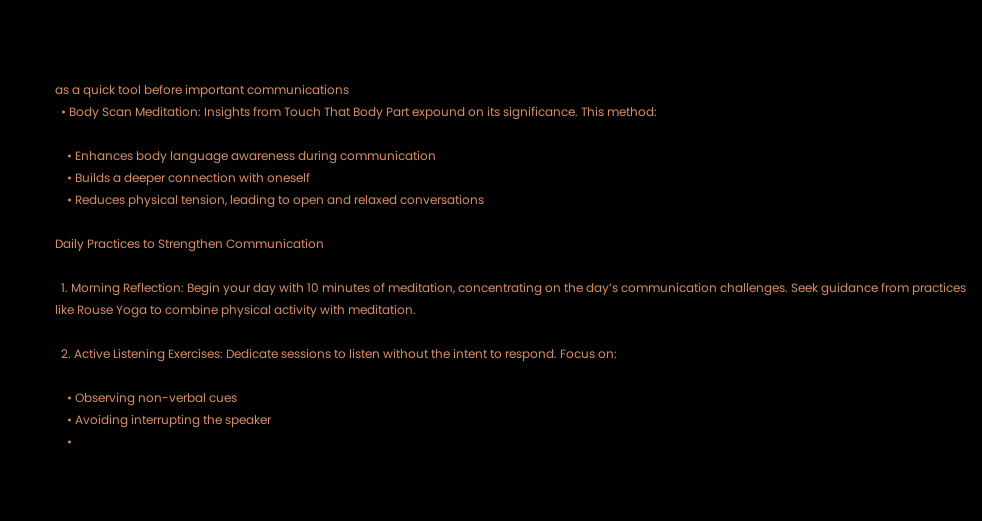as a quick tool before important communications
  • Body Scan Meditation: Insights from Touch That Body Part expound on its significance. This method:

    • Enhances body language awareness during communication
    • Builds a deeper connection with oneself
    • Reduces physical tension, leading to open and relaxed conversations

Daily Practices to Strengthen Communication

  1. Morning Reflection: Begin your day with 10 minutes of meditation, concentrating on the day’s communication challenges. Seek guidance from practices like Rouse Yoga to combine physical activity with meditation.

  2. Active Listening Exercises: Dedicate sessions to listen without the intent to respond. Focus on:

    • Observing non-verbal cues
    • Avoiding interrupting the speaker
    •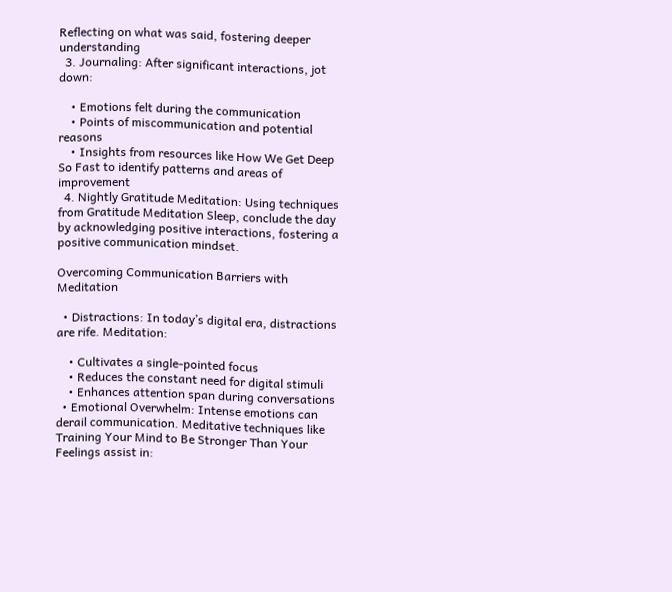Reflecting on what was said, fostering deeper understanding
  3. Journaling: After significant interactions, jot down:

    • Emotions felt during the communication
    • Points of miscommunication and potential reasons
    • Insights from resources like How We Get Deep So Fast to identify patterns and areas of improvement
  4. Nightly Gratitude Meditation: Using techniques from Gratitude Meditation Sleep, conclude the day by acknowledging positive interactions, fostering a positive communication mindset.

Overcoming Communication Barriers with Meditation

  • Distractions: In today’s digital era, distractions are rife. Meditation:

    • Cultivates a single-pointed focus
    • Reduces the constant need for digital stimuli
    • Enhances attention span during conversations
  • Emotional Overwhelm: Intense emotions can derail communication. Meditative techniques like Training Your Mind to Be Stronger Than Your Feelings assist in: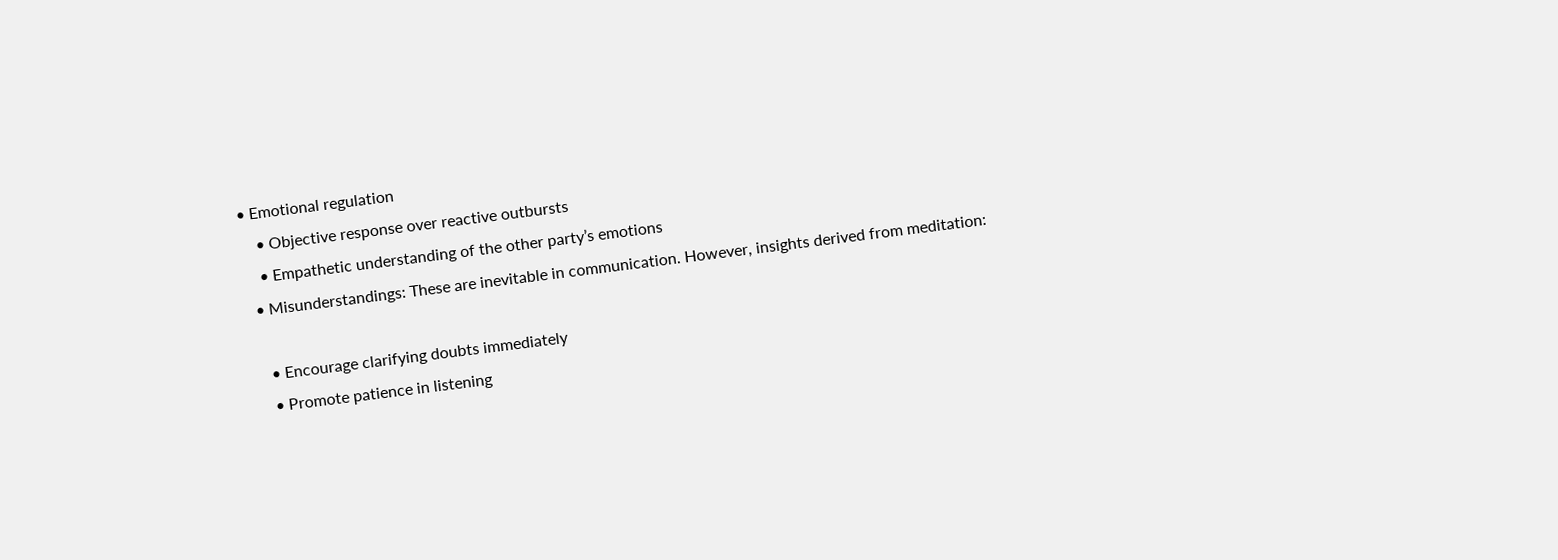• Emotional regulation
    • Objective response over reactive outbursts
    • Empathetic understanding of the other party’s emotions
  • Misunderstandings: These are inevitable in communication. However, insights derived from meditation:

    • Encourage clarifying doubts immediately
    • Promote patience in listening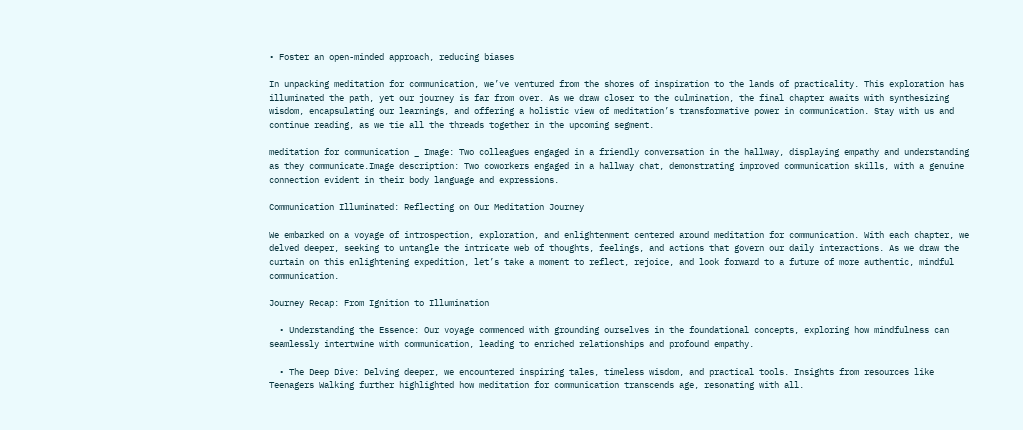• Foster an open-minded approach, reducing biases

In unpacking meditation for communication, we’ve ventured from the shores of inspiration to the lands of practicality. This exploration has illuminated the path, yet our journey is far from over. As we draw closer to the culmination, the final chapter awaits with synthesizing wisdom, encapsulating our learnings, and offering a holistic view of meditation’s transformative power in communication. Stay with us and continue reading, as we tie all the threads together in the upcoming segment.

meditation for communication _ Image: Two colleagues engaged in a friendly conversation in the hallway, displaying empathy and understanding as they communicate.Image description: Two coworkers engaged in a hallway chat, demonstrating improved communication skills, with a genuine connection evident in their body language and expressions.

Communication Illuminated: Reflecting on Our Meditation Journey

We embarked on a voyage of introspection, exploration, and enlightenment centered around meditation for communication. With each chapter, we delved deeper, seeking to untangle the intricate web of thoughts, feelings, and actions that govern our daily interactions. As we draw the curtain on this enlightening expedition, let’s take a moment to reflect, rejoice, and look forward to a future of more authentic, mindful communication.

Journey Recap: From Ignition to Illumination

  • Understanding the Essence: Our voyage commenced with grounding ourselves in the foundational concepts, exploring how mindfulness can seamlessly intertwine with communication, leading to enriched relationships and profound empathy.

  • The Deep Dive: Delving deeper, we encountered inspiring tales, timeless wisdom, and practical tools. Insights from resources like Teenagers Walking further highlighted how meditation for communication transcends age, resonating with all.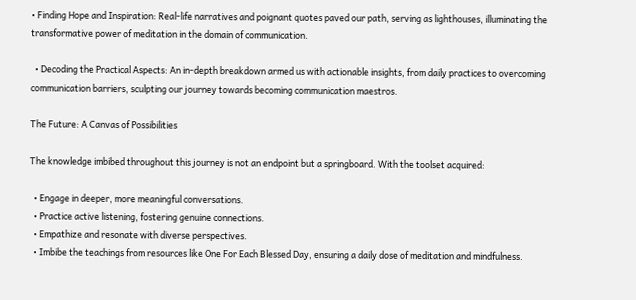• Finding Hope and Inspiration: Real-life narratives and poignant quotes paved our path, serving as lighthouses, illuminating the transformative power of meditation in the domain of communication.

  • Decoding the Practical Aspects: An in-depth breakdown armed us with actionable insights, from daily practices to overcoming communication barriers, sculpting our journey towards becoming communication maestros.

The Future: A Canvas of Possibilities

The knowledge imbibed throughout this journey is not an endpoint but a springboard. With the toolset acquired:

  • Engage in deeper, more meaningful conversations.
  • Practice active listening, fostering genuine connections.
  • Empathize and resonate with diverse perspectives.
  • Imbibe the teachings from resources like One For Each Blessed Day, ensuring a daily dose of meditation and mindfulness.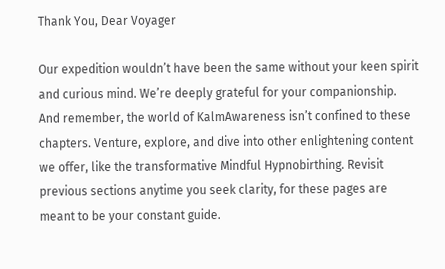Thank You, Dear Voyager

Our expedition wouldn’t have been the same without your keen spirit and curious mind. We’re deeply grateful for your companionship. And remember, the world of KalmAwareness isn’t confined to these chapters. Venture, explore, and dive into other enlightening content we offer, like the transformative Mindful Hypnobirthing. Revisit previous sections anytime you seek clarity, for these pages are meant to be your constant guide.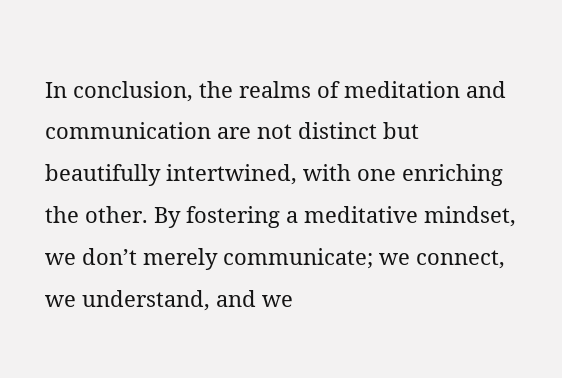In conclusion, the realms of meditation and communication are not distinct but beautifully intertwined, with one enriching the other. By fostering a meditative mindset, we don’t merely communicate; we connect, we understand, and we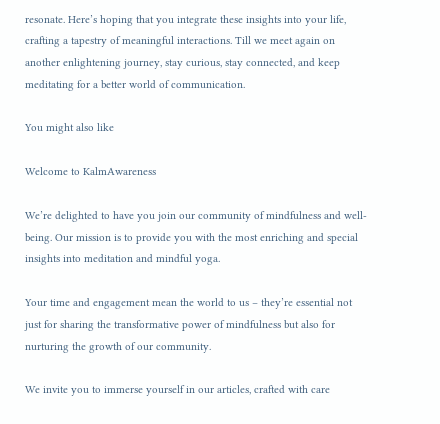resonate. Here’s hoping that you integrate these insights into your life, crafting a tapestry of meaningful interactions. Till we meet again on another enlightening journey, stay curious, stay connected, and keep meditating for a better world of communication.

You might also like

Welcome to KalmAwareness

We’re delighted to have you join our community of mindfulness and well-being. Our mission is to provide you with the most enriching and special insights into meditation and mindful yoga.

Your time and engagement mean the world to us – they’re essential not just for sharing the transformative power of mindfulness but also for nurturing the growth of our community.

We invite you to immerse yourself in our articles, crafted with care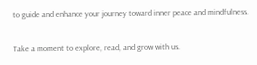to guide and enhance your journey toward inner peace and mindfulness.

Take a moment to explore, read, and grow with us.